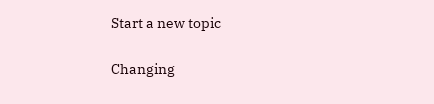Start a new topic

Changing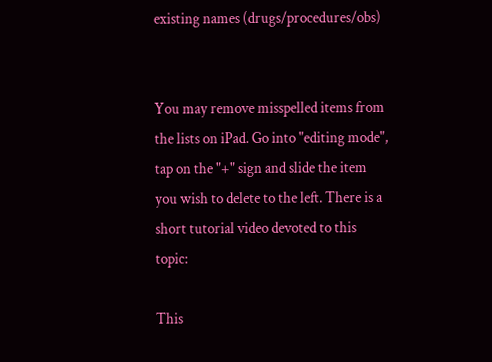existing names (drugs/procedures/obs)


You may remove misspelled items from the lists on iPad. Go into "editing mode", tap on the "+" sign and slide the item you wish to delete to the left. There is a short tutorial video devoted to this topic:

This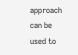approach can be used to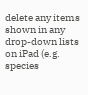delete any items shown in any drop-down lists on iPad (e.g. species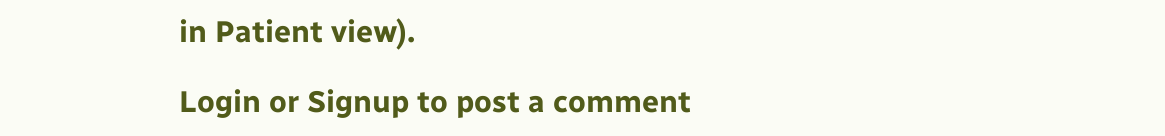in Patient view).

Login or Signup to post a comment